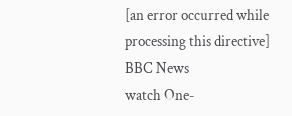[an error occurred while processing this directive]
BBC News
watch One-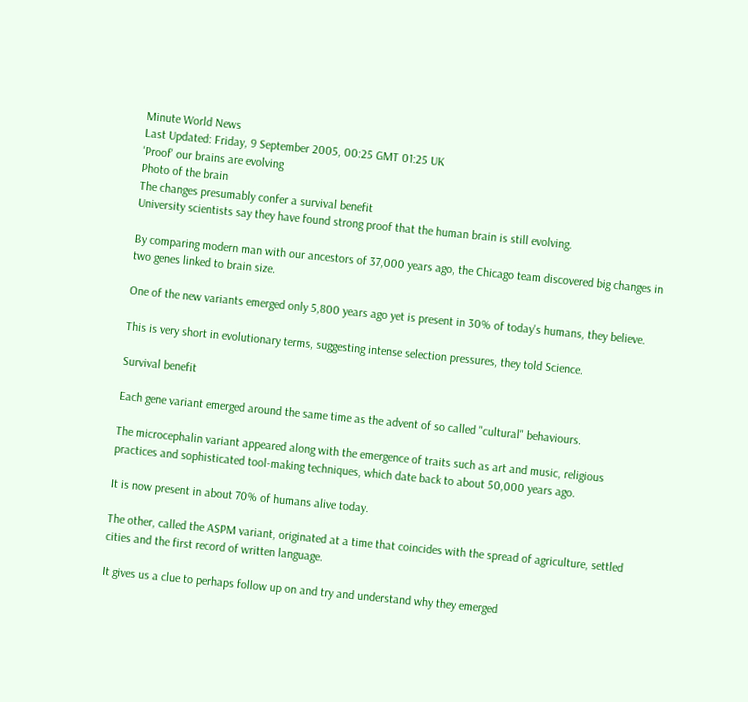Minute World News
Last Updated: Friday, 9 September 2005, 00:25 GMT 01:25 UK
'Proof' our brains are evolving
Photo of the brain
The changes presumably confer a survival benefit
University scientists say they have found strong proof that the human brain is still evolving.

By comparing modern man with our ancestors of 37,000 years ago, the Chicago team discovered big changes in two genes linked to brain size.

One of the new variants emerged only 5,800 years ago yet is present in 30% of today's humans, they believe.

This is very short in evolutionary terms, suggesting intense selection pressures, they told Science.

Survival benefit

Each gene variant emerged around the same time as the advent of so called "cultural" behaviours.

The microcephalin variant appeared along with the emergence of traits such as art and music, religious practices and sophisticated tool-making techniques, which date back to about 50,000 years ago.

It is now present in about 70% of humans alive today.

The other, called the ASPM variant, originated at a time that coincides with the spread of agriculture, settled cities and the first record of written language.

It gives us a clue to perhaps follow up on and try and understand why they emerged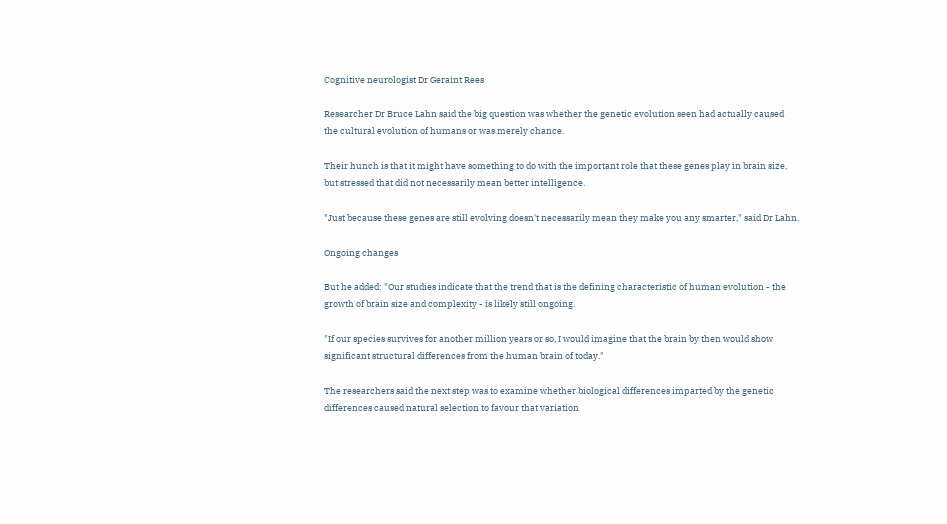Cognitive neurologist Dr Geraint Rees

Researcher Dr Bruce Lahn said the big question was whether the genetic evolution seen had actually caused the cultural evolution of humans or was merely chance.

Their hunch is that it might have something to do with the important role that these genes play in brain size, but stressed that did not necessarily mean better intelligence.

"Just because these genes are still evolving doesn't necessarily mean they make you any smarter," said Dr Lahn.

Ongoing changes

But he added: "Our studies indicate that the trend that is the defining characteristic of human evolution - the growth of brain size and complexity - is likely still ongoing.

"If our species survives for another million years or so, I would imagine that the brain by then would show significant structural differences from the human brain of today."

The researchers said the next step was to examine whether biological differences imparted by the genetic differences caused natural selection to favour that variation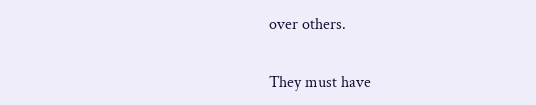over others.

They must have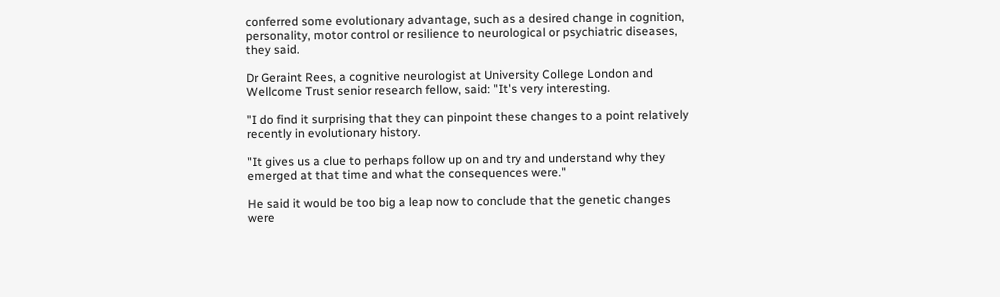conferred some evolutionary advantage, such as a desired change in cognition, personality, motor control or resilience to neurological or psychiatric diseases, they said.

Dr Geraint Rees, a cognitive neurologist at University College London and Wellcome Trust senior research fellow, said: "It's very interesting.

"I do find it surprising that they can pinpoint these changes to a point relatively recently in evolutionary history.

"It gives us a clue to perhaps follow up on and try and understand why they emerged at that time and what the consequences were."

He said it would be too big a leap now to conclude that the genetic changes were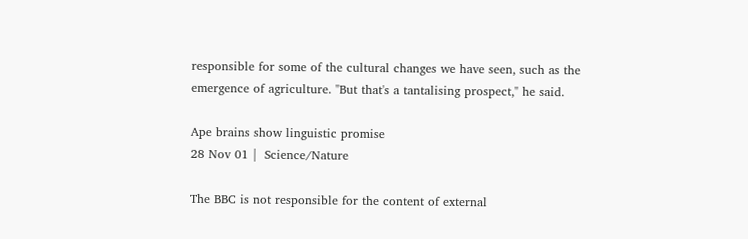responsible for some of the cultural changes we have seen, such as the emergence of agriculture. "But that's a tantalising prospect," he said.

Ape brains show linguistic promise
28 Nov 01 |  Science/Nature

The BBC is not responsible for the content of external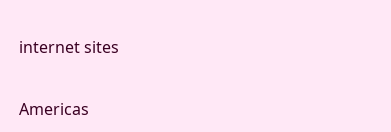internet sites


Americas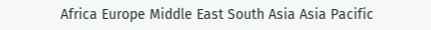Africa Europe Middle East South Asia Asia Pacific